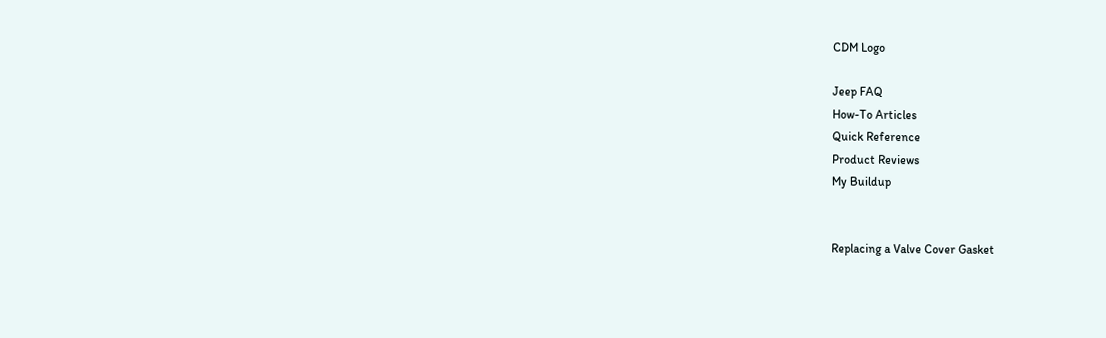CDM Logo

Jeep FAQ
How-To Articles
Quick Reference
Product Reviews
My Buildup


Replacing a Valve Cover Gasket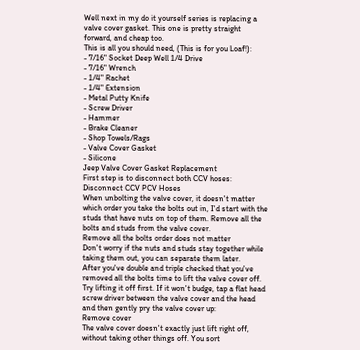Well next in my do it yourself series is replacing a valve cover gasket. This one is pretty straight forward, and cheap too.
This is all you should need, (This is for you Loaf!):
- 7/16" Socket Deep Well 1/4 Drive
- 7/16" Wrench
- 1/4" Rachet
- 1/4" Extension
- Metal Putty Knife
- Screw Driver
- Hammer
- Brake Cleaner
- Shop Towels/Rags
- Valve Cover Gasket
- Silicone
Jeep Valve Cover Gasket Replacement
First step is to disconnect both CCV hoses:
Disconnect CCV PCV Hoses
When unbolting the valve cover, it doesn't matter which order you take the bolts out in, I'd start with the studs that have nuts on top of them. Remove all the bolts and studs from the valve cover.
Remove all the bolts order does not matter
Don't worry if the nuts and studs stay together while taking them out, you can separate them later.
After you've double and triple checked that you've removed all the bolts time to lift the valve cover off. Try lifting it off first. If it won't budge, tap a flat head screw driver between the valve cover and the head and then gently pry the valve cover up:
Remove cover
The valve cover doesn't exactly just lift right off, without taking other things off. You sort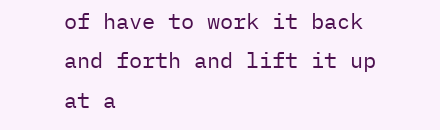of have to work it back and forth and lift it up at a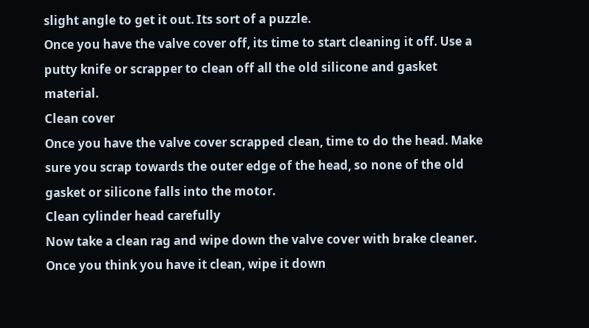slight angle to get it out. Its sort of a puzzle.
Once you have the valve cover off, its time to start cleaning it off. Use a putty knife or scrapper to clean off all the old silicone and gasket material.
Clean cover
Once you have the valve cover scrapped clean, time to do the head. Make sure you scrap towards the outer edge of the head, so none of the old gasket or silicone falls into the motor.
Clean cylinder head carefully
Now take a clean rag and wipe down the valve cover with brake cleaner. Once you think you have it clean, wipe it down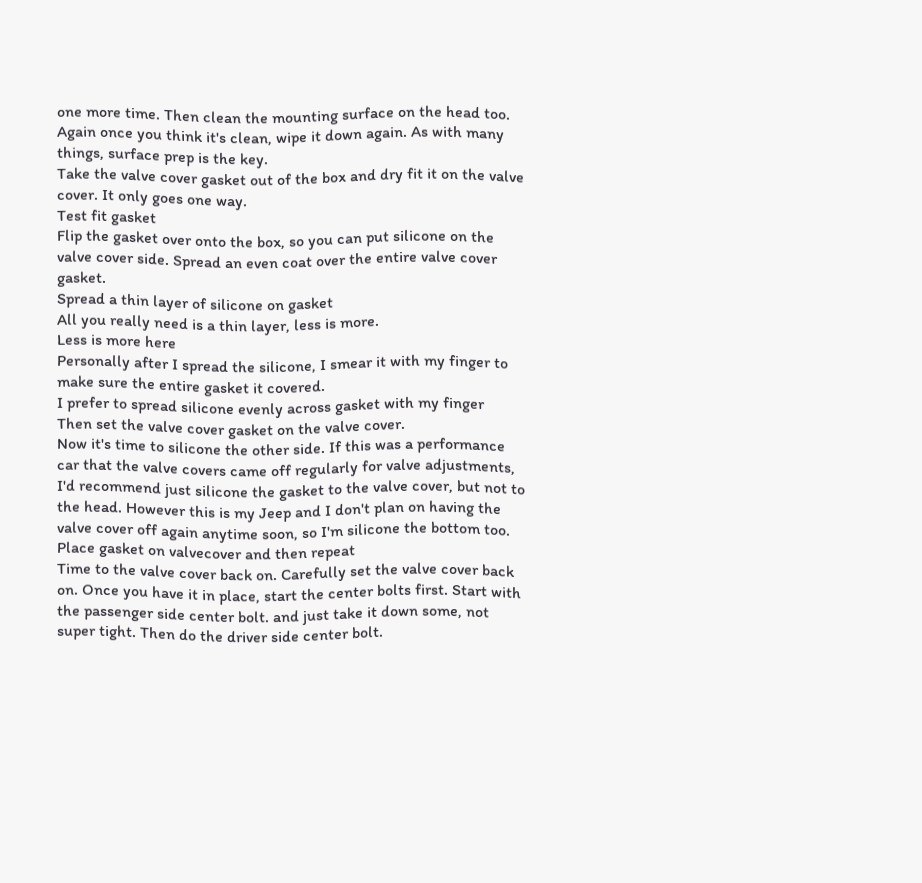one more time. Then clean the mounting surface on the head too. Again once you think it's clean, wipe it down again. As with many things, surface prep is the key.
Take the valve cover gasket out of the box and dry fit it on the valve cover. It only goes one way.
Test fit gasket
Flip the gasket over onto the box, so you can put silicone on the valve cover side. Spread an even coat over the entire valve cover gasket.
Spread a thin layer of silicone on gasket
All you really need is a thin layer, less is more.
Less is more here
Personally after I spread the silicone, I smear it with my finger to make sure the entire gasket it covered.
I prefer to spread silicone evenly across gasket with my finger
Then set the valve cover gasket on the valve cover.
Now it's time to silicone the other side. If this was a performance car that the valve covers came off regularly for valve adjustments, I'd recommend just silicone the gasket to the valve cover, but not to the head. However this is my Jeep and I don't plan on having the valve cover off again anytime soon, so I'm silicone the bottom too.
Place gasket on valvecover and then repeat
Time to the valve cover back on. Carefully set the valve cover back on. Once you have it in place, start the center bolts first. Start with the passenger side center bolt. and just take it down some, not super tight. Then do the driver side center bolt.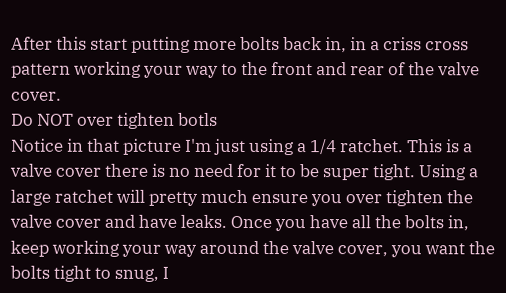After this start putting more bolts back in, in a criss cross pattern working your way to the front and rear of the valve cover.
Do NOT over tighten botls
Notice in that picture I'm just using a 1/4 ratchet. This is a valve cover there is no need for it to be super tight. Using a large ratchet will pretty much ensure you over tighten the valve cover and have leaks. Once you have all the bolts in, keep working your way around the valve cover, you want the bolts tight to snug, I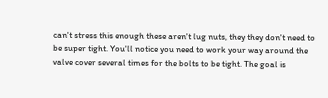can't stress this enough these aren't lug nuts, they they don't need to be super tight. You'll notice you need to work your way around the valve cover several times for the bolts to be tight. The goal is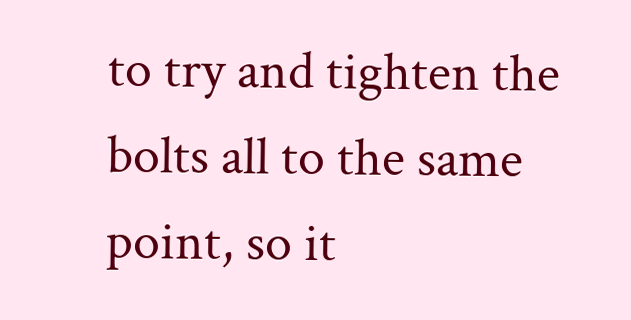to try and tighten the bolts all to the same point, so it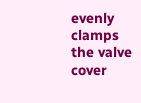evenly clamps the valve cover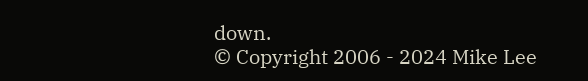down.
© Copyright 2006 - 2024 Mike Lee